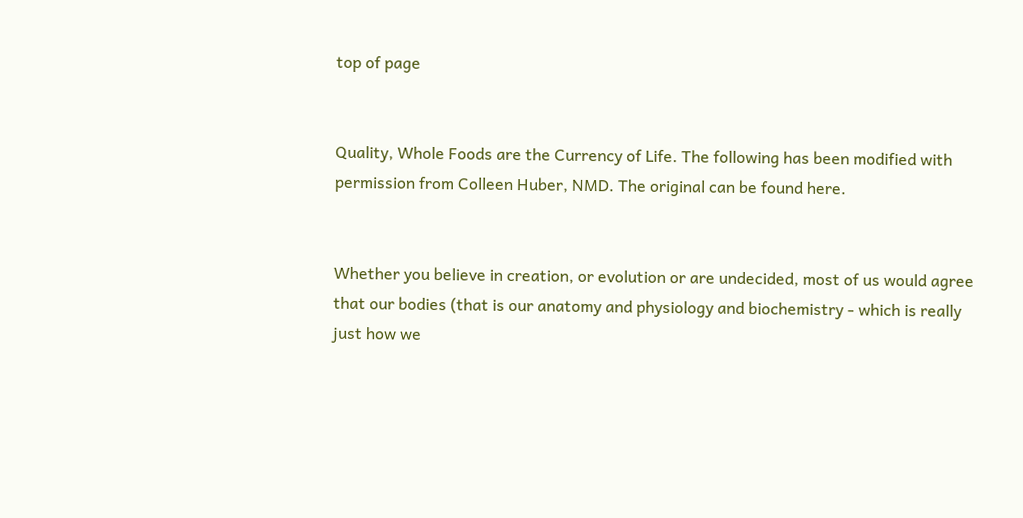top of page


Quality, Whole Foods are the Currency of Life. The following has been modified with permission from Colleen Huber, NMD. The original can be found here.


Whether you believe in creation, or evolution or are undecided, most of us would agree that our bodies (that is our anatomy and physiology and biochemistry - which is really just how we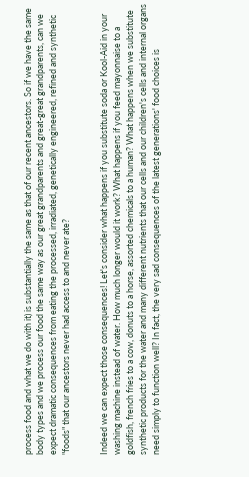process food and what we do with it) is substantially the same as that of our recent ancestors. So if we have the same body types and we process our food the same way as our great grandparents and great-great grandparents, can we expect dramatic consequences from eating the processed, irradiated, genetically engineered, refined and synthetic "foods" that our ancestors never had access to and never ate?


Indeed we can expect those consequences! Let's consider what happens if you substitute soda or Kool-Aid in your washing machine instead of water. How much longer would it work? What happens if you feed mayonnaise to a goldfish, french fries to a cow, donuts to a horse, assorted chemicals to a human? What happens when we substitute synthetic products for the water and many different nutrients that our cells and our children's cells and internal organs need simply to function well? In fact, the very sad consequences of the latest generations' food choices is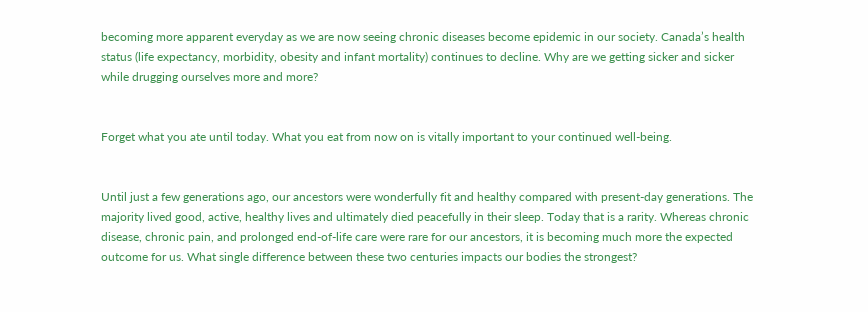becoming more apparent everyday as we are now seeing chronic diseases become epidemic in our society. Canada’s health status (life expectancy, morbidity, obesity and infant mortality) continues to decline. Why are we getting sicker and sicker while drugging ourselves more and more?


Forget what you ate until today. What you eat from now on is vitally important to your continued well-being.


Until just a few generations ago, our ancestors were wonderfully fit and healthy compared with present-day generations. The majority lived good, active, healthy lives and ultimately died peacefully in their sleep. Today that is a rarity. Whereas chronic disease, chronic pain, and prolonged end-of-life care were rare for our ancestors, it is becoming much more the expected outcome for us. What single difference between these two centuries impacts our bodies the strongest?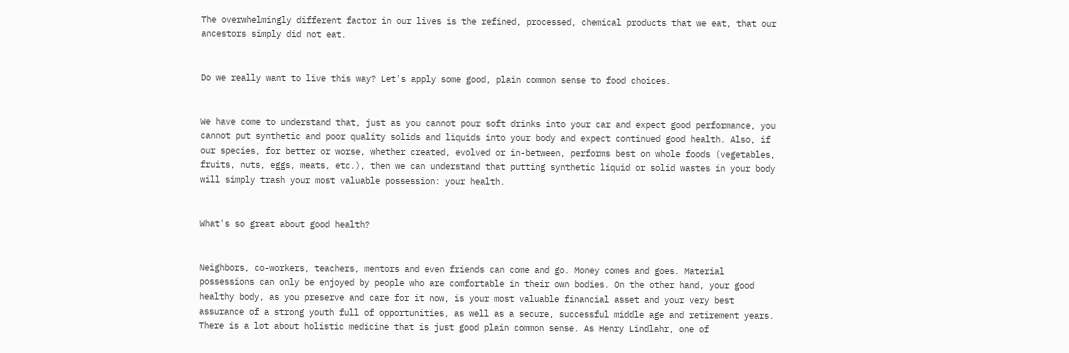The overwhelmingly different factor in our lives is the refined, processed, chemical products that we eat, that our ancestors simply did not eat.


Do we really want to live this way? Let's apply some good, plain common sense to food choices.


We have come to understand that, just as you cannot pour soft drinks into your car and expect good performance, you cannot put synthetic and poor quality solids and liquids into your body and expect continued good health. Also, if our species, for better or worse, whether created, evolved or in-between, performs best on whole foods (vegetables, fruits, nuts, eggs, meats, etc.), then we can understand that putting synthetic liquid or solid wastes in your body will simply trash your most valuable possession: your health.


What's so great about good health?


Neighbors, co-workers, teachers, mentors and even friends can come and go. Money comes and goes. Material possessions can only be enjoyed by people who are comfortable in their own bodies. On the other hand, your good healthy body, as you preserve and care for it now, is your most valuable financial asset and your very best assurance of a strong youth full of opportunities, as well as a secure, successful middle age and retirement years. There is a lot about holistic medicine that is just good plain common sense. As Henry Lindlahr, one of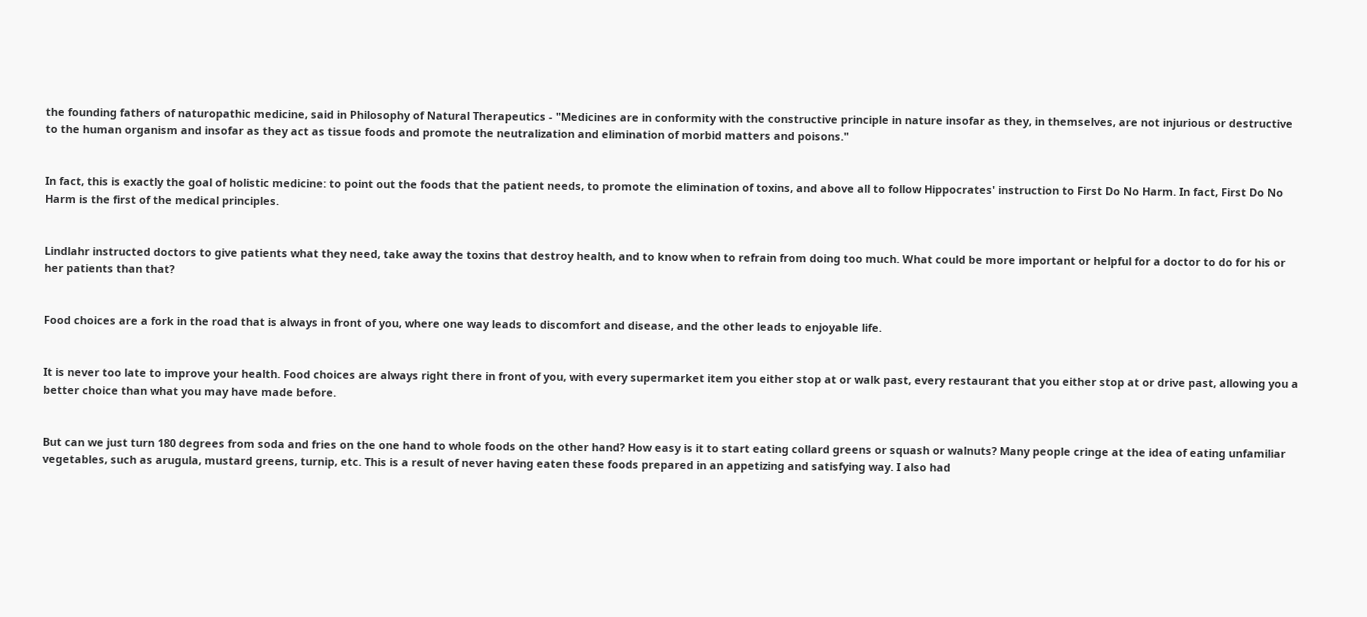the founding fathers of naturopathic medicine, said in Philosophy of Natural Therapeutics - "Medicines are in conformity with the constructive principle in nature insofar as they, in themselves, are not injurious or destructive to the human organism and insofar as they act as tissue foods and promote the neutralization and elimination of morbid matters and poisons."


In fact, this is exactly the goal of holistic medicine: to point out the foods that the patient needs, to promote the elimination of toxins, and above all to follow Hippocrates' instruction to First Do No Harm. In fact, First Do No Harm is the first of the medical principles.


Lindlahr instructed doctors to give patients what they need, take away the toxins that destroy health, and to know when to refrain from doing too much. What could be more important or helpful for a doctor to do for his or her patients than that?


Food choices are a fork in the road that is always in front of you, where one way leads to discomfort and disease, and the other leads to enjoyable life.


It is never too late to improve your health. Food choices are always right there in front of you, with every supermarket item you either stop at or walk past, every restaurant that you either stop at or drive past, allowing you a better choice than what you may have made before.


But can we just turn 180 degrees from soda and fries on the one hand to whole foods on the other hand? How easy is it to start eating collard greens or squash or walnuts? Many people cringe at the idea of eating unfamiliar vegetables, such as arugula, mustard greens, turnip, etc. This is a result of never having eaten these foods prepared in an appetizing and satisfying way. I also had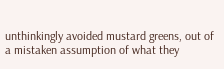unthinkingly avoided mustard greens, out of a mistaken assumption of what they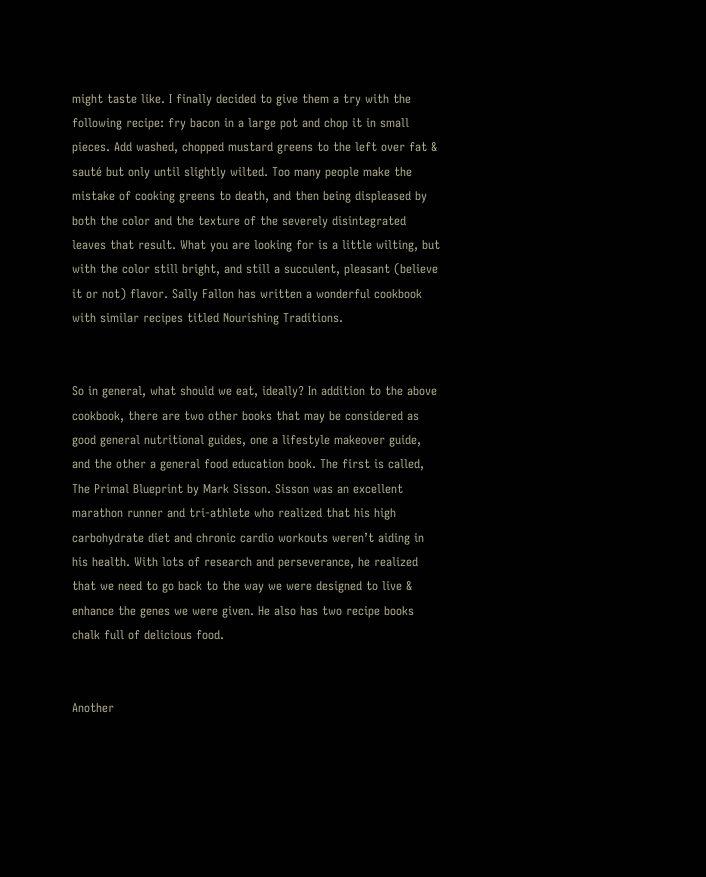might taste like. I finally decided to give them a try with the following recipe: fry bacon in a large pot and chop it in small pieces. Add washed, chopped mustard greens to the left over fat & sauté but only until slightly wilted. Too many people make the mistake of cooking greens to death, and then being displeased by both the color and the texture of the severely disintegrated leaves that result. What you are looking for is a little wilting, but with the color still bright, and still a succulent, pleasant (believe it or not) flavor. Sally Fallon has written a wonderful cookbook with similar recipes titled Nourishing Traditions.


So in general, what should we eat, ideally? In addition to the above cookbook, there are two other books that may be considered as good general nutritional guides, one a lifestyle makeover guide, and the other a general food education book. The first is called, The Primal Blueprint by Mark Sisson. Sisson was an excellent marathon runner and tri-athlete who realized that his high carbohydrate diet and chronic cardio workouts weren’t aiding in his health. With lots of research and perseverance, he realized that we need to go back to the way we were designed to live & enhance the genes we were given. He also has two recipe books chalk full of delicious food.


Another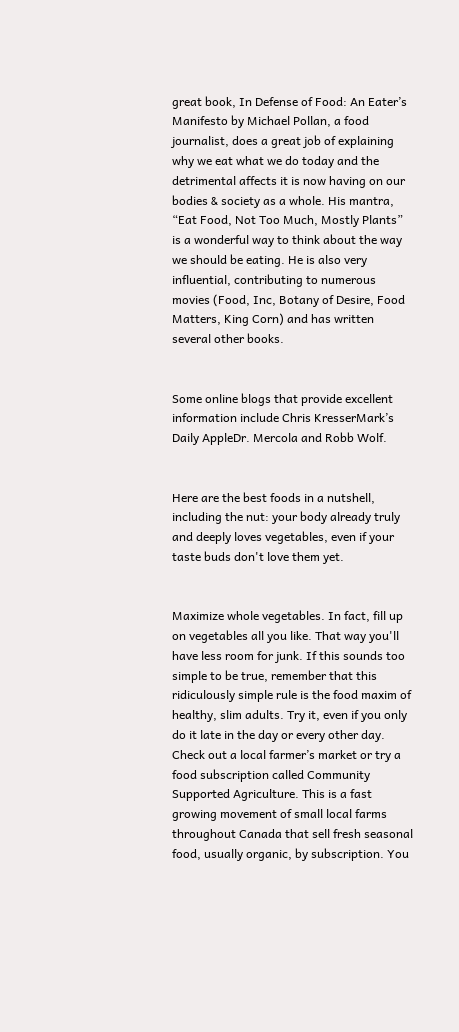great book, In Defense of Food: An Eater’s Manifesto by Michael Pollan, a food journalist, does a great job of explaining why we eat what we do today and the detrimental affects it is now having on our bodies & society as a whole. His mantra, “Eat Food, Not Too Much, Mostly Plants” is a wonderful way to think about the way we should be eating. He is also very influential, contributing to numerous movies (Food, Inc, Botany of Desire, Food Matters, King Corn) and has written several other books.


Some online blogs that provide excellent information include Chris KresserMark’s Daily AppleDr. Mercola and Robb Wolf.


Here are the best foods in a nutshell, including the nut: your body already truly and deeply loves vegetables, even if your taste buds don't love them yet.


Maximize whole vegetables. In fact, fill up on vegetables all you like. That way you'll have less room for junk. If this sounds too simple to be true, remember that this ridiculously simple rule is the food maxim of healthy, slim adults. Try it, even if you only do it late in the day or every other day. Check out a local farmer’s market or try a food subscription called Community Supported Agriculture. This is a fast growing movement of small local farms throughout Canada that sell fresh seasonal food, usually organic, by subscription. You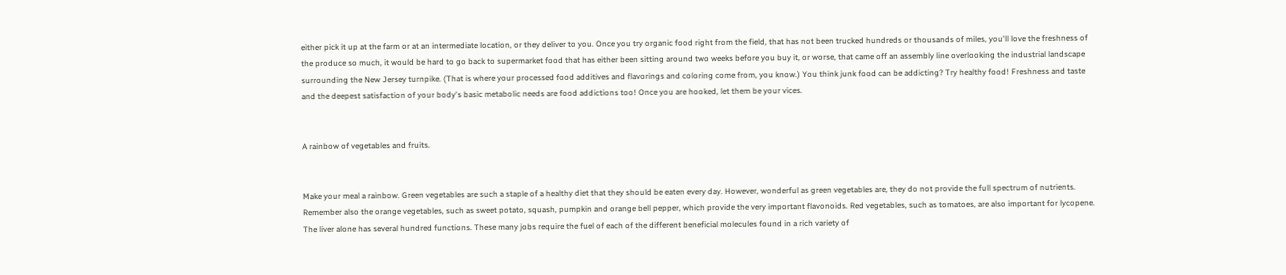either pick it up at the farm or at an intermediate location, or they deliver to you. Once you try organic food right from the field, that has not been trucked hundreds or thousands of miles, you'll love the freshness of the produce so much, it would be hard to go back to supermarket food that has either been sitting around two weeks before you buy it, or worse, that came off an assembly line overlooking the industrial landscape surrounding the New Jersey turnpike. (That is where your processed food additives and flavorings and coloring come from, you know.) You think junk food can be addicting? Try healthy food! Freshness and taste and the deepest satisfaction of your body's basic metabolic needs are food addictions too! Once you are hooked, let them be your vices.


A rainbow of vegetables and fruits.


Make your meal a rainbow. Green vegetables are such a staple of a healthy diet that they should be eaten every day. However, wonderful as green vegetables are, they do not provide the full spectrum of nutrients. Remember also the orange vegetables, such as sweet potato, squash, pumpkin and orange bell pepper, which provide the very important flavonoids. Red vegetables, such as tomatoes, are also important for lycopene. The liver alone has several hundred functions. These many jobs require the fuel of each of the different beneficial molecules found in a rich variety of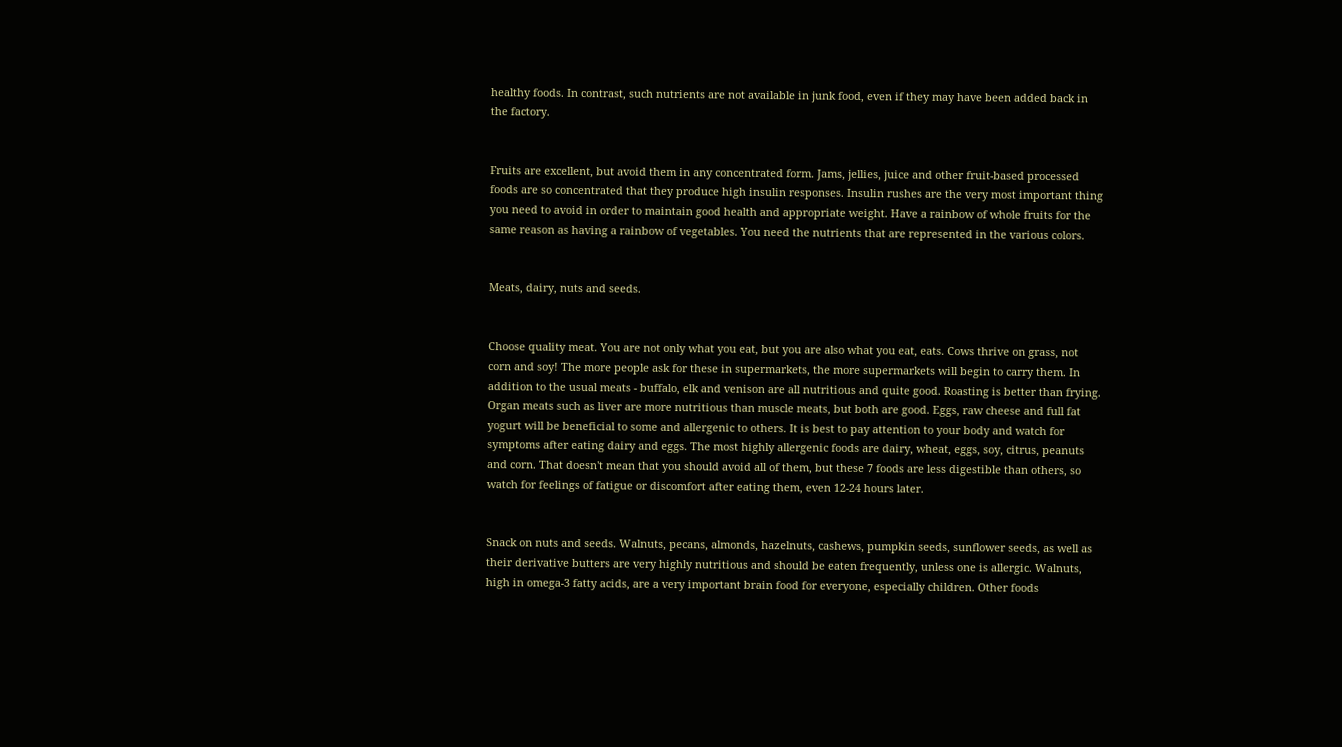healthy foods. In contrast, such nutrients are not available in junk food, even if they may have been added back in the factory.


Fruits are excellent, but avoid them in any concentrated form. Jams, jellies, juice and other fruit-based processed foods are so concentrated that they produce high insulin responses. Insulin rushes are the very most important thing you need to avoid in order to maintain good health and appropriate weight. Have a rainbow of whole fruits for the same reason as having a rainbow of vegetables. You need the nutrients that are represented in the various colors.


Meats, dairy, nuts and seeds.


Choose quality meat. You are not only what you eat, but you are also what you eat, eats. Cows thrive on grass, not corn and soy! The more people ask for these in supermarkets, the more supermarkets will begin to carry them. In addition to the usual meats - buffalo, elk and venison are all nutritious and quite good. Roasting is better than frying. Organ meats such as liver are more nutritious than muscle meats, but both are good. Eggs, raw cheese and full fat yogurt will be beneficial to some and allergenic to others. It is best to pay attention to your body and watch for symptoms after eating dairy and eggs. The most highly allergenic foods are dairy, wheat, eggs, soy, citrus, peanuts and corn. That doesn't mean that you should avoid all of them, but these 7 foods are less digestible than others, so watch for feelings of fatigue or discomfort after eating them, even 12-24 hours later.


Snack on nuts and seeds. Walnuts, pecans, almonds, hazelnuts, cashews, pumpkin seeds, sunflower seeds, as well as their derivative butters are very highly nutritious and should be eaten frequently, unless one is allergic. Walnuts, high in omega-3 fatty acids, are a very important brain food for everyone, especially children. Other foods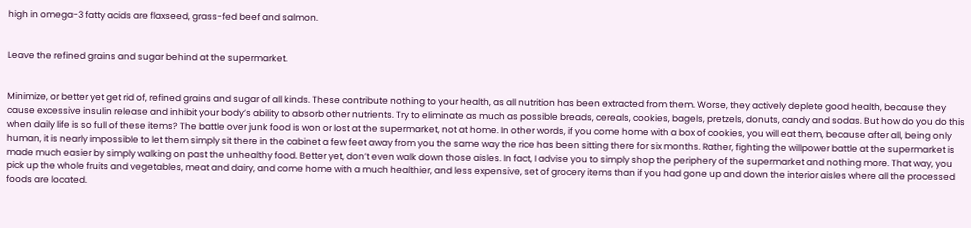high in omega-3 fatty acids are flaxseed, grass-fed beef and salmon.


Leave the refined grains and sugar behind at the supermarket.


Minimize, or better yet get rid of, refined grains and sugar of all kinds. These contribute nothing to your health, as all nutrition has been extracted from them. Worse, they actively deplete good health, because they cause excessive insulin release and inhibit your body’s ability to absorb other nutrients. Try to eliminate as much as possible breads, cereals, cookies, bagels, pretzels, donuts, candy and sodas. But how do you do this when daily life is so full of these items? The battle over junk food is won or lost at the supermarket, not at home. In other words, if you come home with a box of cookies, you will eat them, because after all, being only human, it is nearly impossible to let them simply sit there in the cabinet a few feet away from you the same way the rice has been sitting there for six months. Rather, fighting the willpower battle at the supermarket is made much easier by simply walking on past the unhealthy food. Better yet, don’t even walk down those aisles. In fact, I advise you to simply shop the periphery of the supermarket and nothing more. That way, you pick up the whole fruits and vegetables, meat and dairy, and come home with a much healthier, and less expensive, set of grocery items than if you had gone up and down the interior aisles where all the processed foods are located.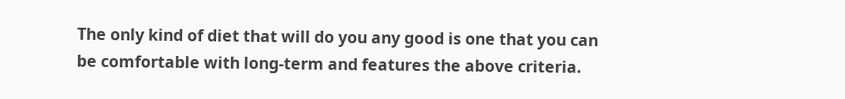The only kind of diet that will do you any good is one that you can be comfortable with long-term and features the above criteria.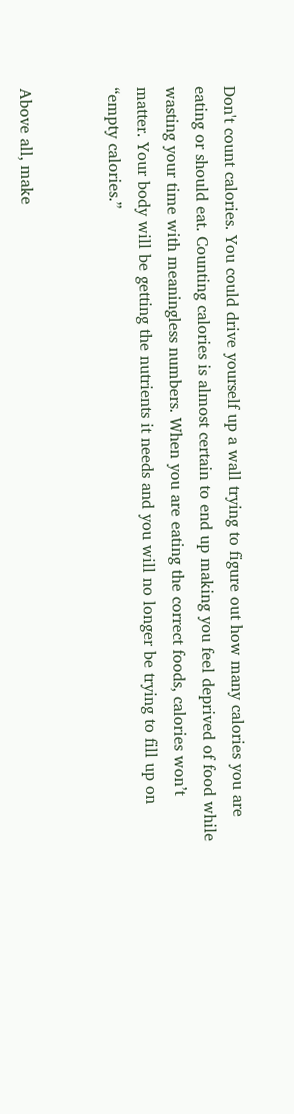Don't count calories. You could drive yourself up a wall trying to figure out how many calories you are eating or should eat. Counting calories is almost certain to end up making you feel deprived of food while wasting your time with meaningless numbers. When you are eating the correct foods, calories won’t matter. Your body will be getting the nutrients it needs and you will no longer be trying to fill up on “empty calories.”


Above all, make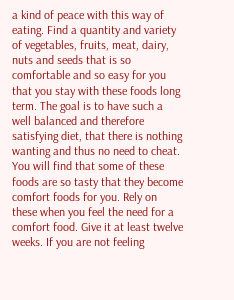a kind of peace with this way of eating. Find a quantity and variety of vegetables, fruits, meat, dairy, nuts and seeds that is so comfortable and so easy for you that you stay with these foods long term. The goal is to have such a well balanced and therefore satisfying diet, that there is nothing wanting and thus no need to cheat. You will find that some of these foods are so tasty that they become comfort foods for you. Rely on these when you feel the need for a comfort food. Give it at least twelve weeks. If you are not feeling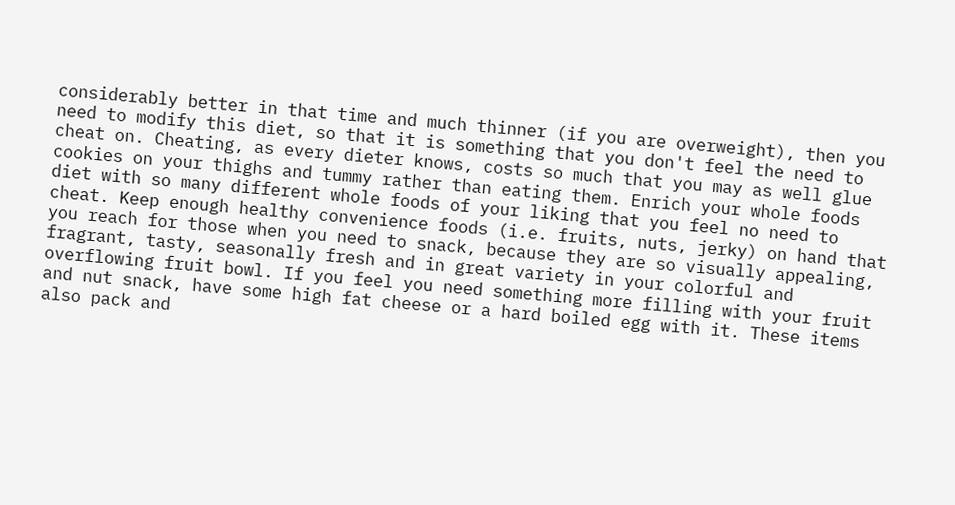considerably better in that time and much thinner (if you are overweight), then you need to modify this diet, so that it is something that you don't feel the need to cheat on. Cheating, as every dieter knows, costs so much that you may as well glue cookies on your thighs and tummy rather than eating them. Enrich your whole foods diet with so many different whole foods of your liking that you feel no need to cheat. Keep enough healthy convenience foods (i.e. fruits, nuts, jerky) on hand that you reach for those when you need to snack, because they are so visually appealing, fragrant, tasty, seasonally fresh and in great variety in your colorful and overflowing fruit bowl. If you feel you need something more filling with your fruit and nut snack, have some high fat cheese or a hard boiled egg with it. These items also pack and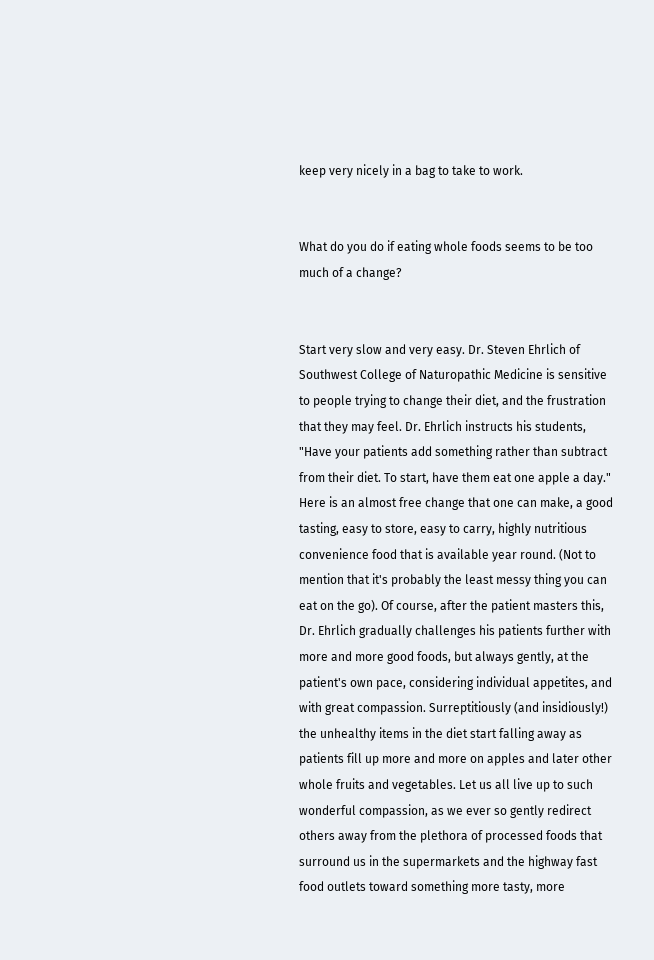keep very nicely in a bag to take to work.


What do you do if eating whole foods seems to be too much of a change?


Start very slow and very easy. Dr. Steven Ehrlich of Southwest College of Naturopathic Medicine is sensitive to people trying to change their diet, and the frustration that they may feel. Dr. Ehrlich instructs his students, "Have your patients add something rather than subtract from their diet. To start, have them eat one apple a day." Here is an almost free change that one can make, a good tasting, easy to store, easy to carry, highly nutritious convenience food that is available year round. (Not to mention that it's probably the least messy thing you can eat on the go). Of course, after the patient masters this, Dr. Ehrlich gradually challenges his patients further with more and more good foods, but always gently, at the patient's own pace, considering individual appetites, and with great compassion. Surreptitiously (and insidiously!) the unhealthy items in the diet start falling away as patients fill up more and more on apples and later other whole fruits and vegetables. Let us all live up to such wonderful compassion, as we ever so gently redirect others away from the plethora of processed foods that surround us in the supermarkets and the highway fast food outlets toward something more tasty, more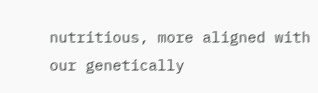nutritious, more aligned with our genetically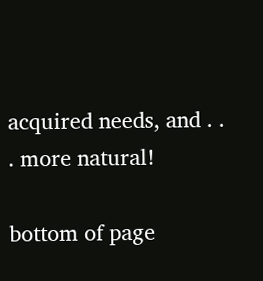acquired needs, and . . . more natural!

bottom of page